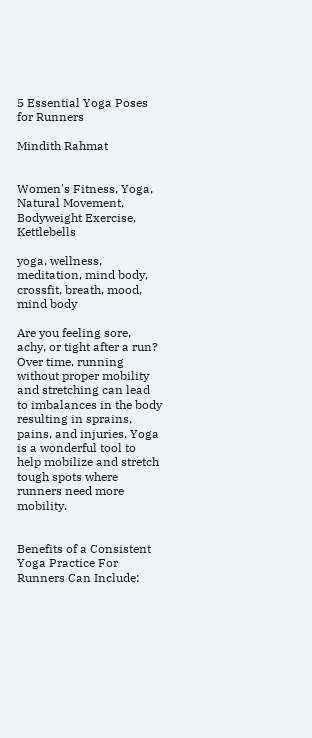5 Essential Yoga Poses for Runners

Mindith Rahmat


Women's Fitness, Yoga, Natural Movement, Bodyweight Exercise, Kettlebells

yoga, wellness, meditation, mind body, crossfit, breath, mood, mind body

Are you feeling sore, achy, or tight after a run? Over time, running without proper mobility and stretching can lead to imbalances in the body resulting in sprains, pains, and injuries. Yoga is a wonderful tool to help mobilize and stretch tough spots where runners need more mobility.


Benefits of a Consistent Yoga Practice For Runners Can Include: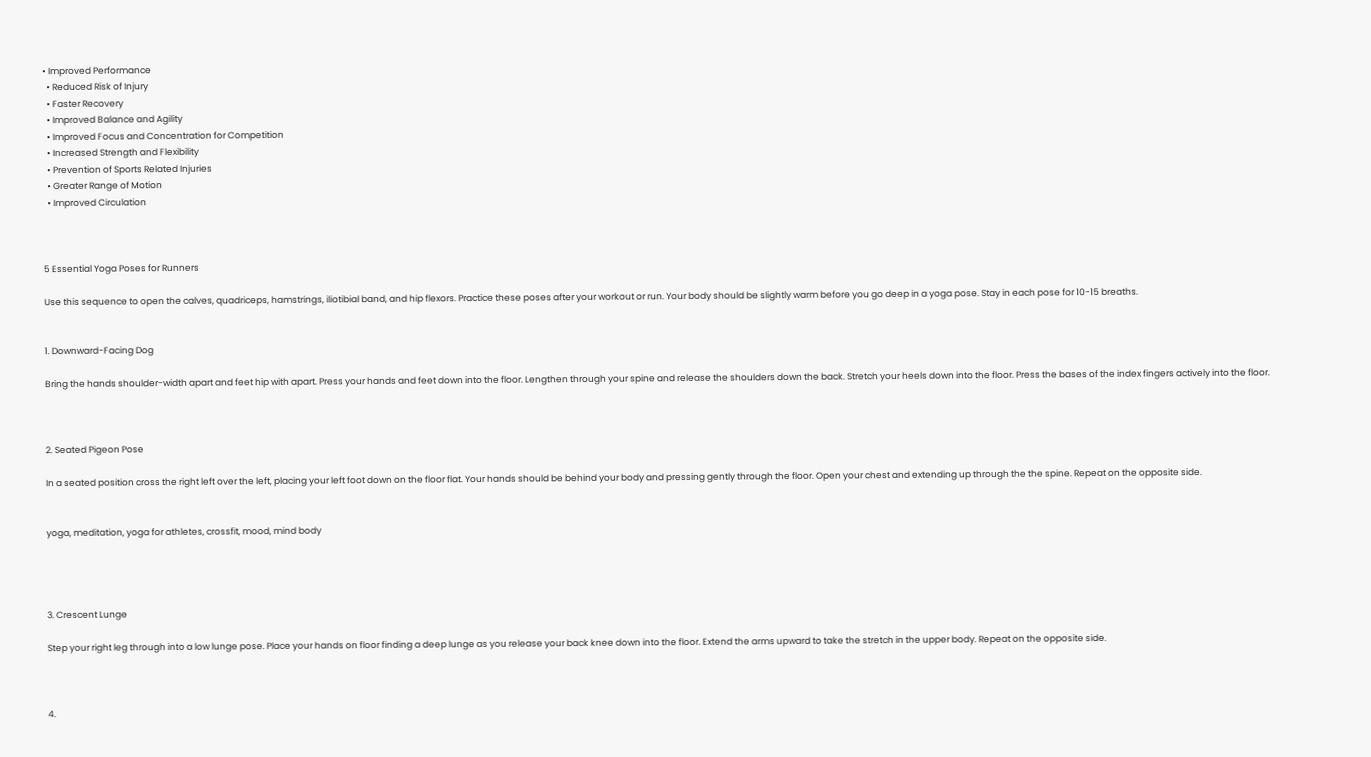• Improved Performance
  • Reduced Risk of Injury
  • Faster Recovery
  • Improved Balance and Agility
  • Improved Focus and Concentration for Competition
  • Increased Strength and Flexibility
  • Prevention of Sports Related Injuries
  • Greater Range of Motion
  • Improved Circulation



5 Essential Yoga Poses for Runners

Use this sequence to open the calves, quadriceps, hamstrings, iliotibial band, and hip flexors. Practice these poses after your workout or run. Your body should be slightly warm before you go deep in a yoga pose. Stay in each pose for 10-15 breaths.


1. Downward-Facing Dog

Bring the hands shoulder-width apart and feet hip with apart. Press your hands and feet down into the floor. Lengthen through your spine and release the shoulders down the back. Stretch your heels down into the floor. Press the bases of the index fingers actively into the floor.



2. Seated Pigeon Pose

In a seated position cross the right left over the left, placing your left foot down on the floor flat. Your hands should be behind your body and pressing gently through the floor. Open your chest and extending up through the the spine. Repeat on the opposite side.


yoga, meditation, yoga for athletes, crossfit, mood, mind body




3. Crescent Lunge

Step your right leg through into a low lunge pose. Place your hands on floor finding a deep lunge as you release your back knee down into the floor. Extend the arms upward to take the stretch in the upper body. Repeat on the opposite side.



4.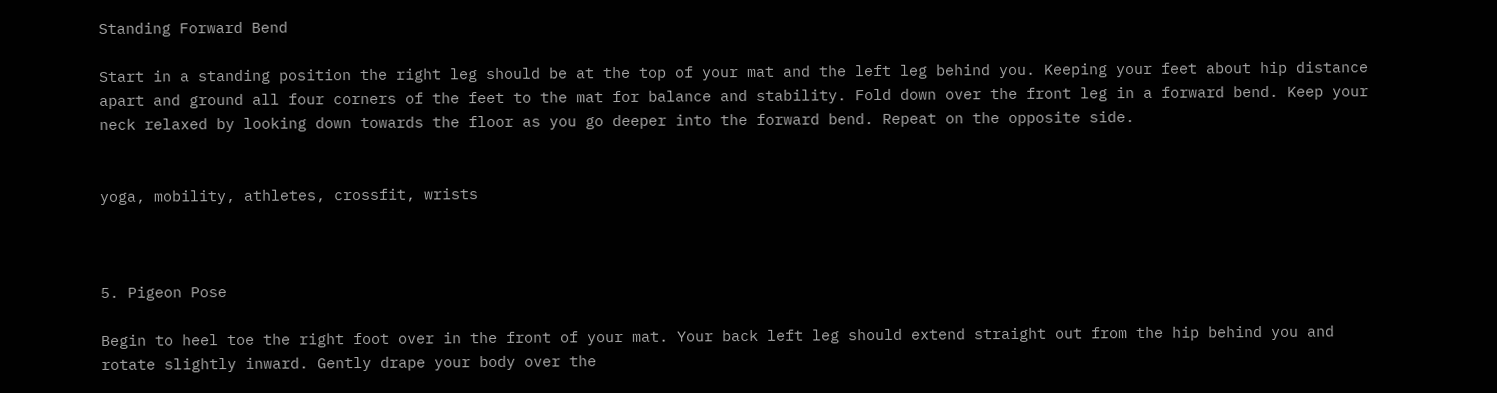Standing Forward Bend

Start in a standing position the right leg should be at the top of your mat and the left leg behind you. Keeping your feet about hip distance apart and ground all four corners of the feet to the mat for balance and stability. Fold down over the front leg in a forward bend. Keep your neck relaxed by looking down towards the floor as you go deeper into the forward bend. Repeat on the opposite side.


yoga, mobility, athletes, crossfit, wrists



5. Pigeon Pose

Begin to heel toe the right foot over in the front of your mat. Your back left leg should extend straight out from the hip behind you and rotate slightly inward. Gently drape your body over the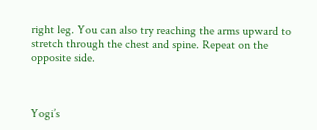right leg. You can also try reaching the arms upward to stretch through the chest and spine. Repeat on the opposite side.



Yogi’s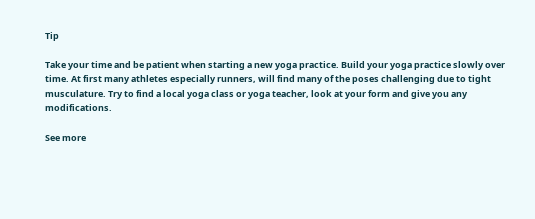Tip

Take your time and be patient when starting a new yoga practice. Build your yoga practice slowly over time. At first many athletes especially runners, will find many of the poses challenging due to tight musculature. Try to find a local yoga class or yoga teacher, look at your form and give you any modifications.

See more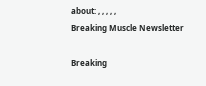about: , , , , ,
Breaking Muscle Newsletter

Breaking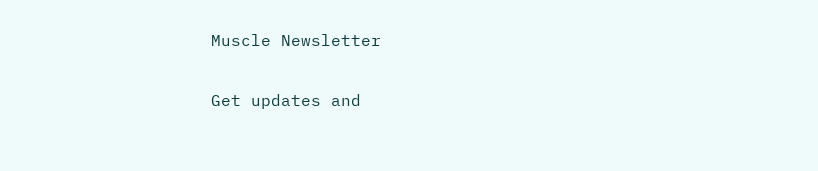Muscle Newsletter

Get updates and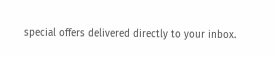special offers delivered directly to your inbox.